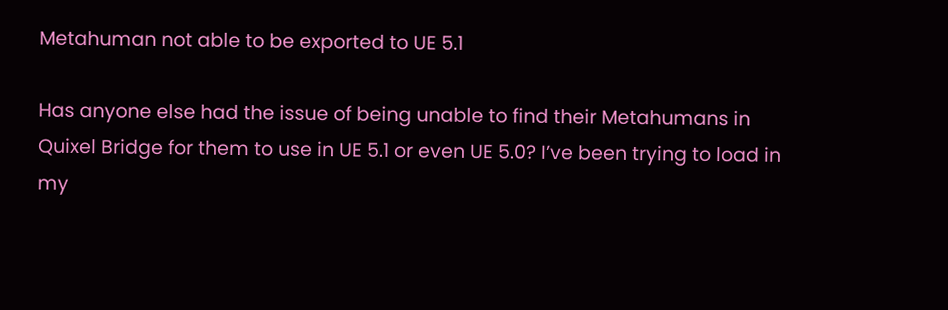Metahuman not able to be exported to UE 5.1

Has anyone else had the issue of being unable to find their Metahumans in Quixel Bridge for them to use in UE 5.1 or even UE 5.0? I’ve been trying to load in my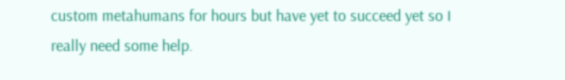custom metahumans for hours but have yet to succeed yet so I really need some help.